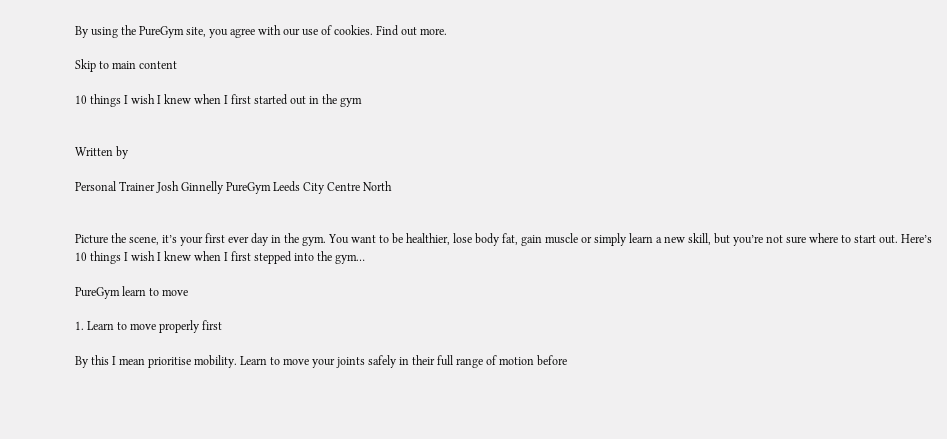By using the PureGym site, you agree with our use of cookies. Find out more.

Skip to main content

10 things I wish I knew when I first started out in the gym


Written by

Personal Trainer Josh Ginnelly PureGym Leeds City Centre North


Picture the scene, it’s your first ever day in the gym. You want to be healthier, lose body fat, gain muscle or simply learn a new skill, but you’re not sure where to start out. Here’s 10 things I wish I knew when I first stepped into the gym…

PureGym learn to move

1. Learn to move properly first

By this I mean prioritise mobility. Learn to move your joints safely in their full range of motion before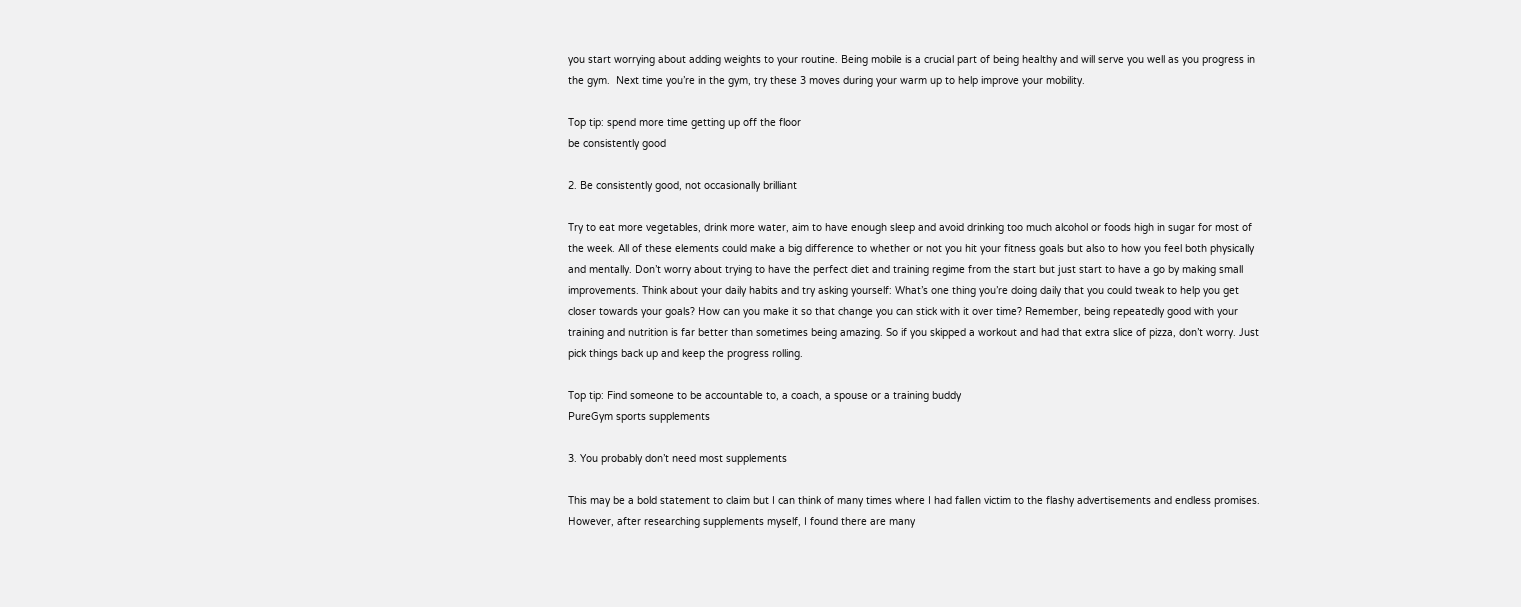you start worrying about adding weights to your routine. Being mobile is a crucial part of being healthy and will serve you well as you progress in the gym.  Next time you’re in the gym, try these 3 moves during your warm up to help improve your mobility.

Top tip: spend more time getting up off the floor
be consistently good

2. Be consistently good, not occasionally brilliant

Try to eat more vegetables, drink more water, aim to have enough sleep and avoid drinking too much alcohol or foods high in sugar for most of the week. All of these elements could make a big difference to whether or not you hit your fitness goals but also to how you feel both physically and mentally. Don’t worry about trying to have the perfect diet and training regime from the start but just start to have a go by making small improvements. Think about your daily habits and try asking yourself: What’s one thing you’re doing daily that you could tweak to help you get closer towards your goals? How can you make it so that change you can stick with it over time? Remember, being repeatedly good with your training and nutrition is far better than sometimes being amazing. So if you skipped a workout and had that extra slice of pizza, don’t worry. Just pick things back up and keep the progress rolling.

Top tip: Find someone to be accountable to, a coach, a spouse or a training buddy
PureGym sports supplements

3. You probably don’t need most supplements

This may be a bold statement to claim but I can think of many times where I had fallen victim to the flashy advertisements and endless promises. However, after researching supplements myself, I found there are many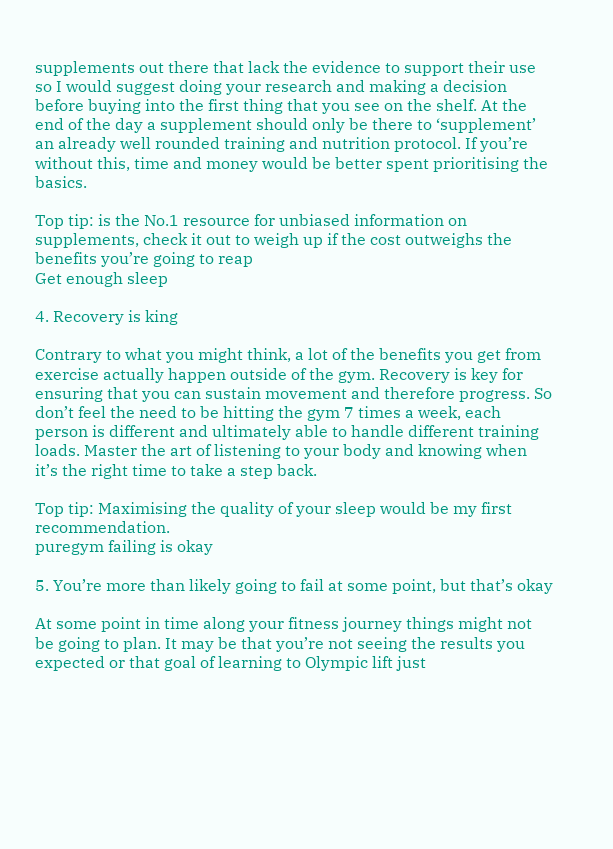supplements out there that lack the evidence to support their use so I would suggest doing your research and making a decision before buying into the first thing that you see on the shelf. At the end of the day a supplement should only be there to ‘supplement’ an already well rounded training and nutrition protocol. If you’re without this, time and money would be better spent prioritising the basics.

Top tip: is the No.1 resource for unbiased information on supplements, check it out to weigh up if the cost outweighs the benefits you’re going to reap
Get enough sleep

4. Recovery is king

Contrary to what you might think, a lot of the benefits you get from exercise actually happen outside of the gym. Recovery is key for ensuring that you can sustain movement and therefore progress. So don’t feel the need to be hitting the gym 7 times a week, each person is different and ultimately able to handle different training loads. Master the art of listening to your body and knowing when it’s the right time to take a step back.

Top tip: Maximising the quality of your sleep would be my first recommendation.
puregym failing is okay

5. You’re more than likely going to fail at some point, but that’s okay

At some point in time along your fitness journey things might not be going to plan. It may be that you’re not seeing the results you expected or that goal of learning to Olympic lift just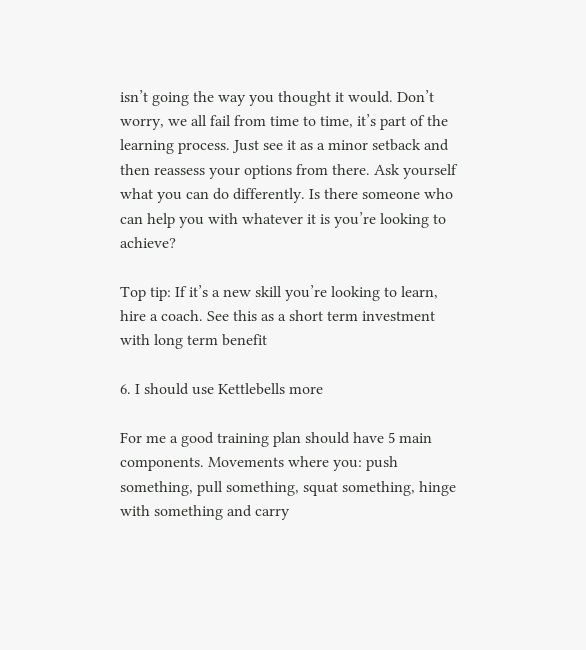isn’t going the way you thought it would. Don’t worry, we all fail from time to time, it’s part of the learning process. Just see it as a minor setback and then reassess your options from there. Ask yourself what you can do differently. Is there someone who can help you with whatever it is you’re looking to achieve?

Top tip: If it’s a new skill you’re looking to learn, hire a coach. See this as a short term investment with long term benefit

6. I should use Kettlebells more

For me a good training plan should have 5 main components. Movements where you: push something, pull something, squat something, hinge with something and carry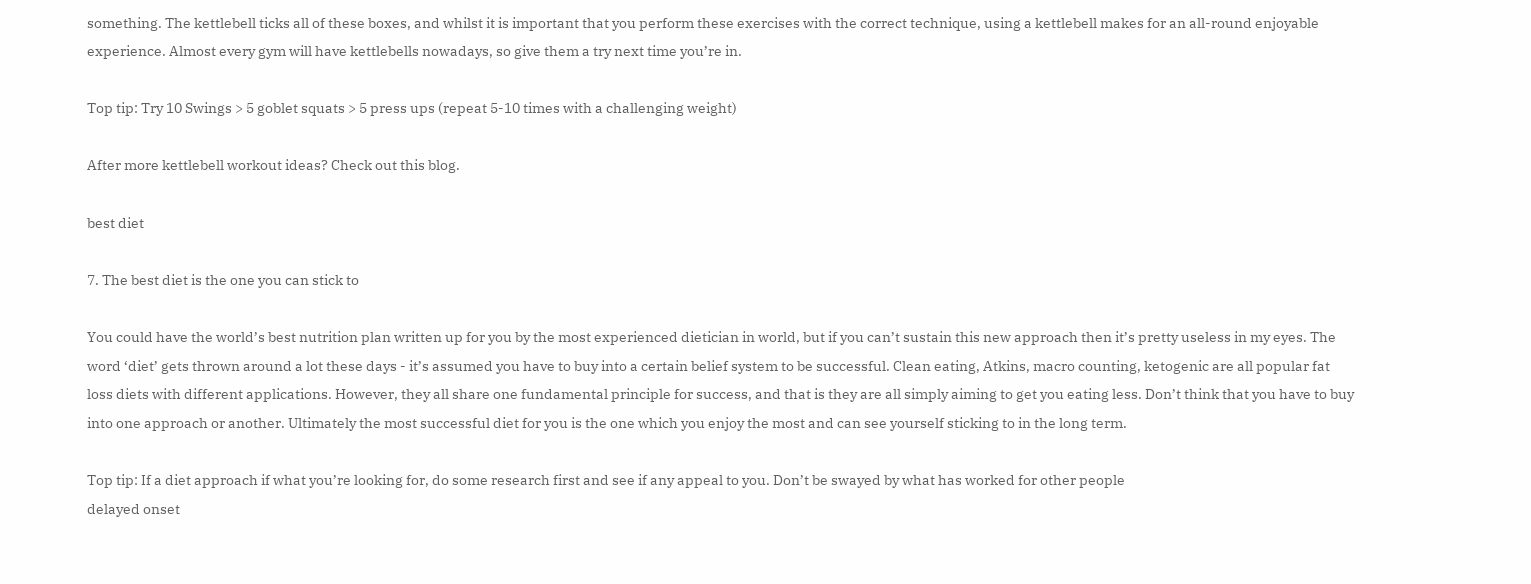something. The kettlebell ticks all of these boxes, and whilst it is important that you perform these exercises with the correct technique, using a kettlebell makes for an all-round enjoyable experience. Almost every gym will have kettlebells nowadays, so give them a try next time you’re in.

Top tip: Try 10 Swings > 5 goblet squats > 5 press ups (repeat 5-10 times with a challenging weight)

After more kettlebell workout ideas? Check out this blog.

best diet

7. The best diet is the one you can stick to

You could have the world’s best nutrition plan written up for you by the most experienced dietician in world, but if you can’t sustain this new approach then it’s pretty useless in my eyes. The word ‘diet’ gets thrown around a lot these days - it’s assumed you have to buy into a certain belief system to be successful. Clean eating, Atkins, macro counting, ketogenic are all popular fat loss diets with different applications. However, they all share one fundamental principle for success, and that is they are all simply aiming to get you eating less. Don’t think that you have to buy into one approach or another. Ultimately the most successful diet for you is the one which you enjoy the most and can see yourself sticking to in the long term.

Top tip: If a diet approach if what you’re looking for, do some research first and see if any appeal to you. Don’t be swayed by what has worked for other people
delayed onset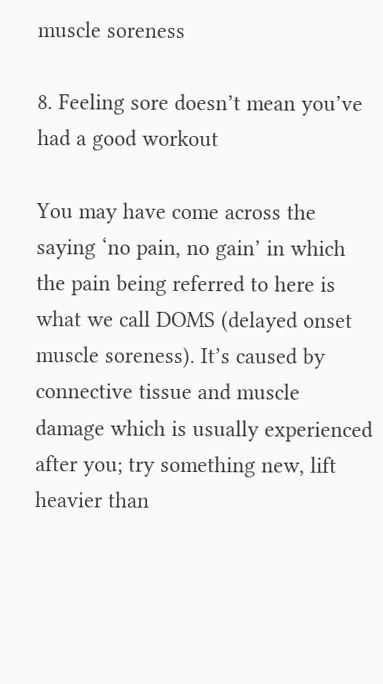muscle soreness

8. Feeling sore doesn’t mean you’ve had a good workout

You may have come across the saying ‘no pain, no gain’ in which the pain being referred to here is what we call DOMS (delayed onset muscle soreness). It’s caused by connective tissue and muscle damage which is usually experienced after you; try something new, lift heavier than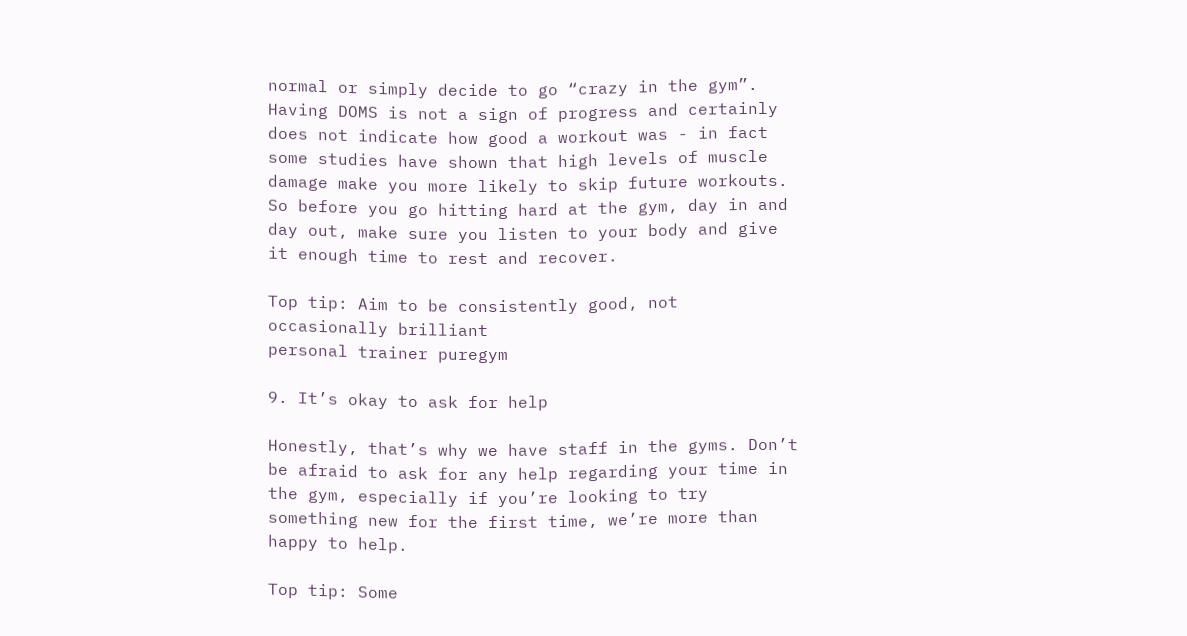normal or simply decide to go “crazy in the gym”.  Having DOMS is not a sign of progress and certainly does not indicate how good a workout was - in fact some studies have shown that high levels of muscle damage make you more likely to skip future workouts. So before you go hitting hard at the gym, day in and day out, make sure you listen to your body and give it enough time to rest and recover.

Top tip: Aim to be consistently good, not occasionally brilliant
personal trainer puregym

9. It’s okay to ask for help

Honestly, that’s why we have staff in the gyms. Don’t be afraid to ask for any help regarding your time in the gym, especially if you’re looking to try something new for the first time, we’re more than happy to help.

Top tip: Some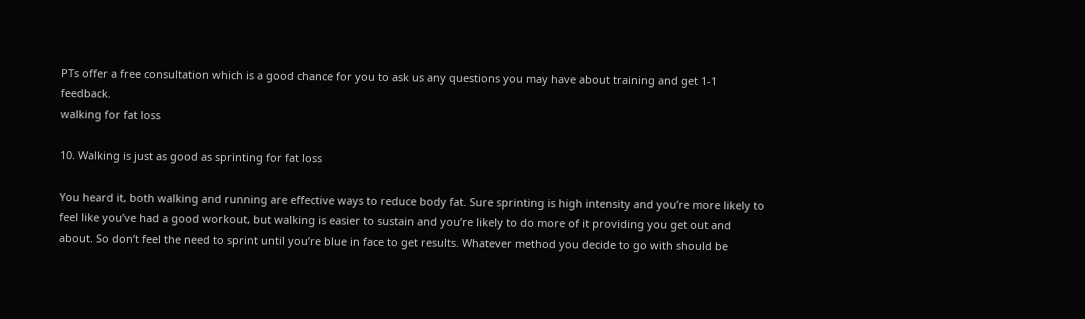PTs offer a free consultation which is a good chance for you to ask us any questions you may have about training and get 1-1 feedback.
walking for fat loss

10. Walking is just as good as sprinting for fat loss

You heard it, both walking and running are effective ways to reduce body fat. Sure sprinting is high intensity and you’re more likely to feel like you’ve had a good workout, but walking is easier to sustain and you’re likely to do more of it providing you get out and about. So don’t feel the need to sprint until you’re blue in face to get results. Whatever method you decide to go with should be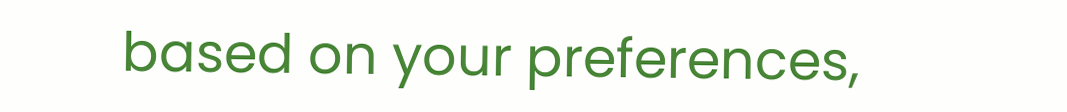based on your preferences,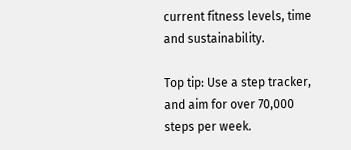current fitness levels, time and sustainability.

Top tip: Use a step tracker, and aim for over 70,000 steps per week.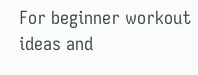For beginner workout ideas and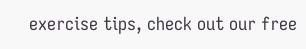exercise tips, check out our free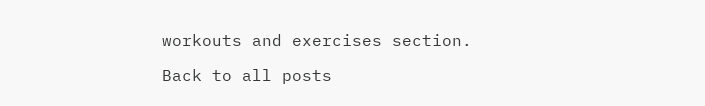workouts and exercises section.

Back to all posts